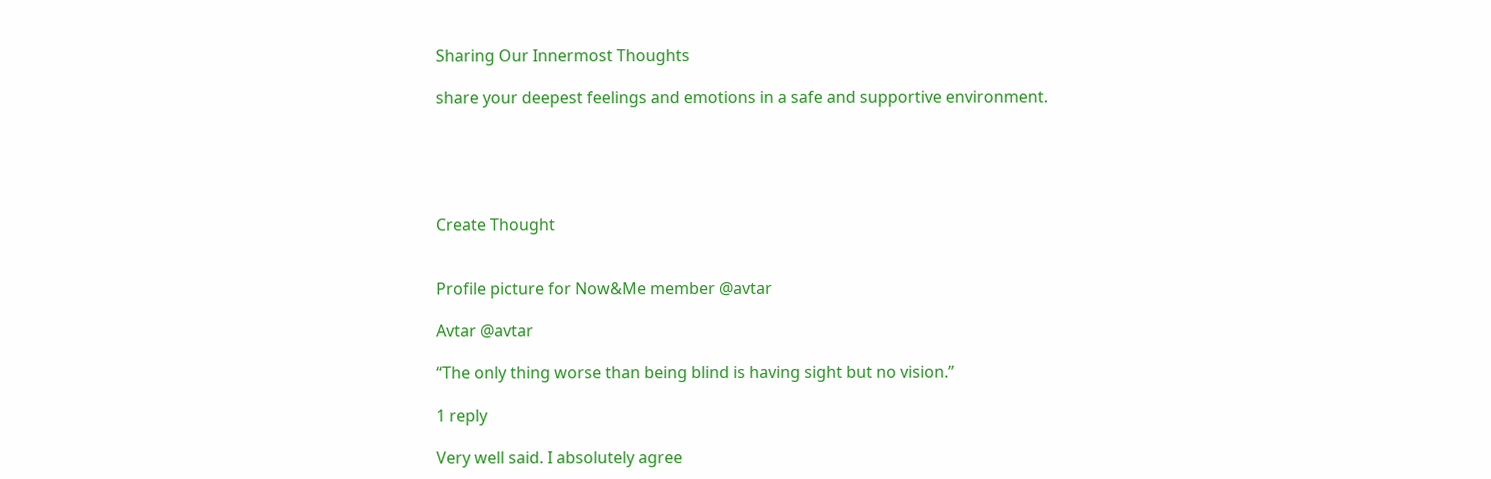Sharing Our Innermost Thoughts

share your deepest feelings and emotions in a safe and supportive environment.





Create Thought


Profile picture for Now&Me member @avtar

Avtar @avtar

“The only thing worse than being blind is having sight but no vision.”

1 reply

Very well said. I absolutely agree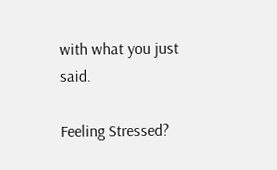with what you just said.

Feeling Stressed?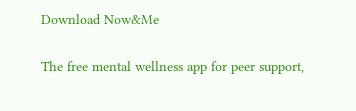Download Now&Me

The free mental wellness app for peer support,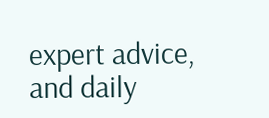expert advice, and daily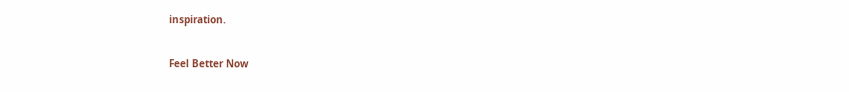inspiration.

Feel Better Now